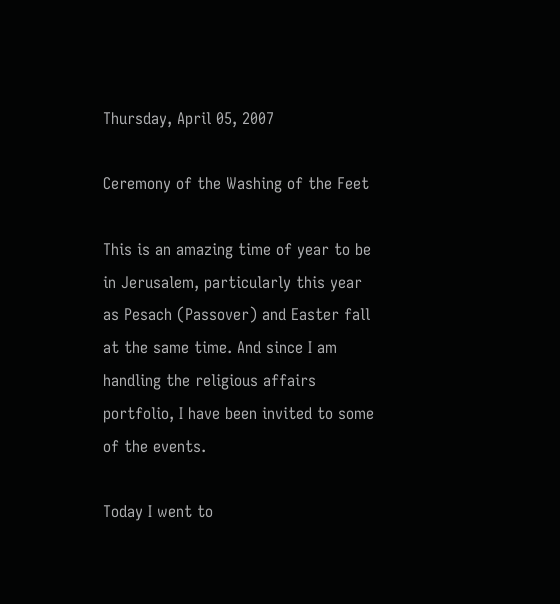Thursday, April 05, 2007

Ceremony of the Washing of the Feet

This is an amazing time of year to be in Jerusalem, particularly this year as Pesach (Passover) and Easter fall at the same time. And since I am handling the religious affairs portfolio, I have been invited to some of the events.

Today I went to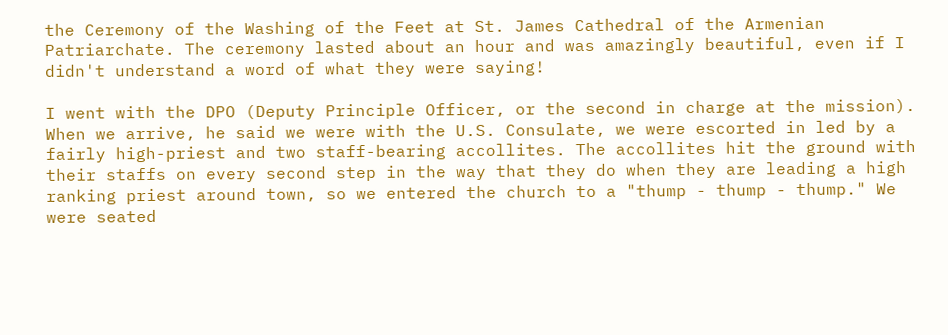the Ceremony of the Washing of the Feet at St. James Cathedral of the Armenian Patriarchate. The ceremony lasted about an hour and was amazingly beautiful, even if I didn't understand a word of what they were saying!

I went with the DPO (Deputy Principle Officer, or the second in charge at the mission). When we arrive, he said we were with the U.S. Consulate, we were escorted in led by a fairly high-priest and two staff-bearing accollites. The accollites hit the ground with their staffs on every second step in the way that they do when they are leading a high ranking priest around town, so we entered the church to a "thump - thump - thump." We were seated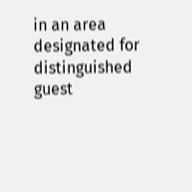in an area designated for distinguished guest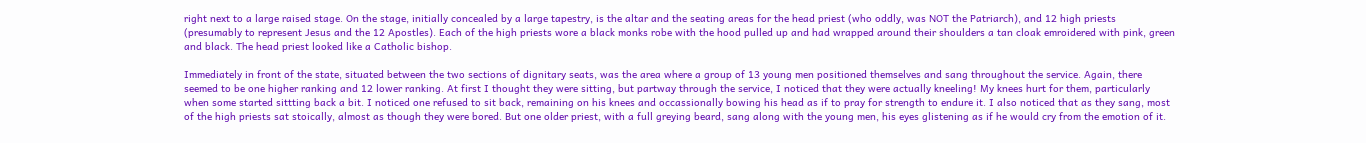right next to a large raised stage. On the stage, initially concealed by a large tapestry, is the altar and the seating areas for the head priest (who oddly, was NOT the Patriarch), and 12 high priests (presumably to represent Jesus and the 12 Apostles). Each of the high priests wore a black monks robe with the hood pulled up and had wrapped around their shoulders a tan cloak emroidered with pink, green and black. The head priest looked like a Catholic bishop.

Immediately in front of the state, situated between the two sections of dignitary seats, was the area where a group of 13 young men positioned themselves and sang throughout the service. Again, there seemed to be one higher ranking and 12 lower ranking. At first I thought they were sitting, but partway through the service, I noticed that they were actually kneeling! My knees hurt for them, particularly when some started sittting back a bit. I noticed one refused to sit back, remaining on his knees and occassionally bowing his head as if to pray for strength to endure it. I also noticed that as they sang, most of the high priests sat stoically, almost as though they were bored. But one older priest, with a full greying beard, sang along with the young men, his eyes glistening as if he would cry from the emotion of it.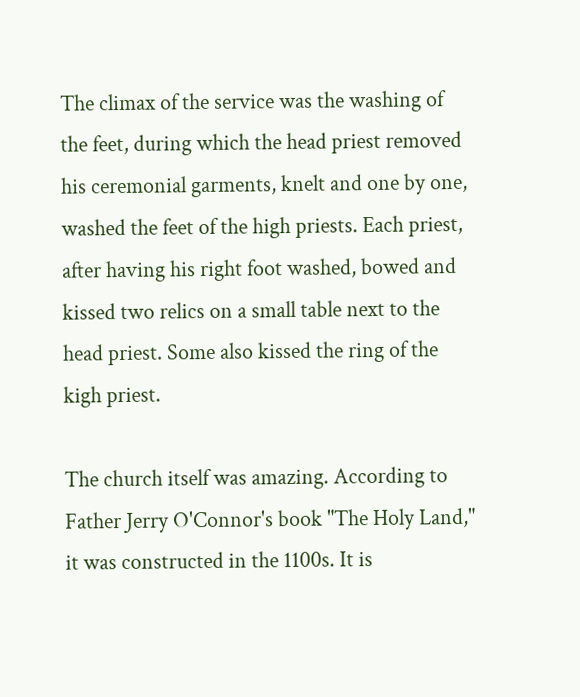The climax of the service was the washing of the feet, during which the head priest removed his ceremonial garments, knelt and one by one, washed the feet of the high priests. Each priest, after having his right foot washed, bowed and kissed two relics on a small table next to the head priest. Some also kissed the ring of the kigh priest.

The church itself was amazing. According to Father Jerry O'Connor's book "The Holy Land," it was constructed in the 1100s. It is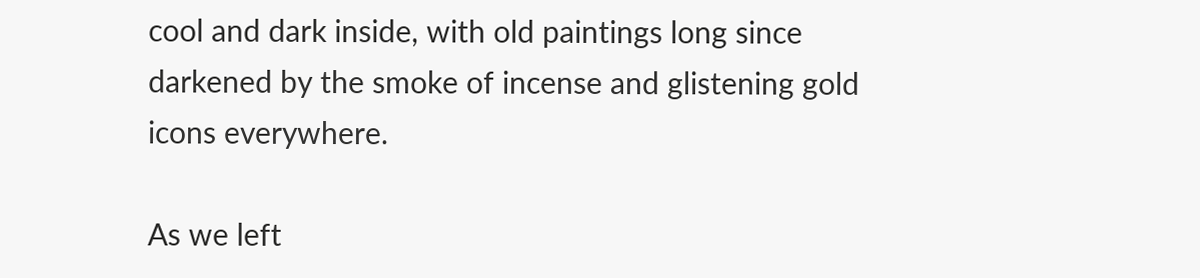cool and dark inside, with old paintings long since darkened by the smoke of incense and glistening gold icons everywhere.

As we left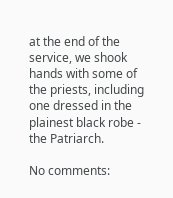at the end of the service, we shook hands with some of the priests, including one dressed in the plainest black robe - the Patriarch.

No comments: